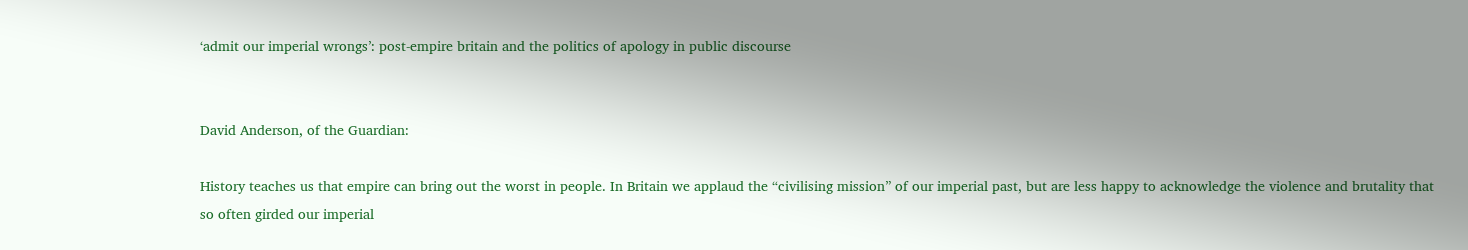‘admit our imperial wrongs’: post-empire britain and the politics of apology in public discourse


David Anderson, of the Guardian:

History teaches us that empire can bring out the worst in people. In Britain we applaud the “civilising mission” of our imperial past, but are less happy to acknowledge the violence and brutality that so often girded our imperial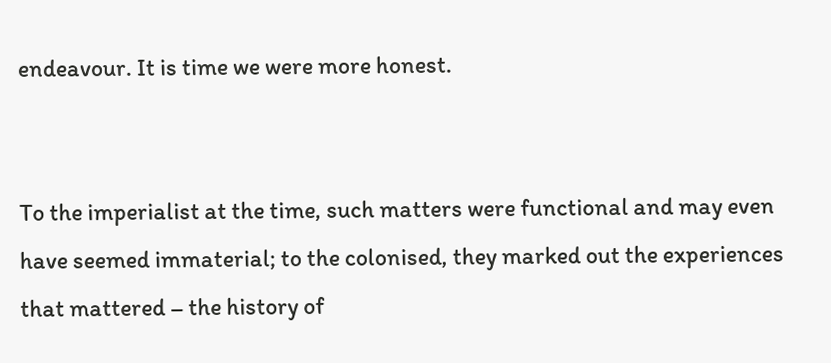endeavour. It is time we were more honest.


To the imperialist at the time, such matters were functional and may even have seemed immaterial; to the colonised, they marked out the experiences that mattered – the history of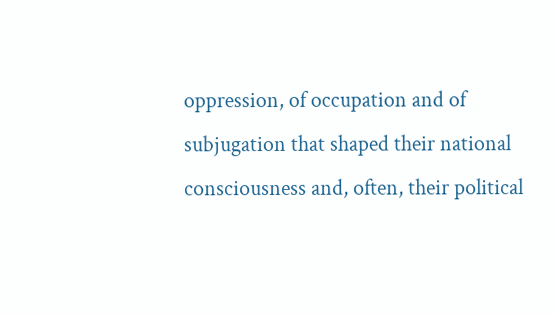oppression, of occupation and of subjugation that shaped their national consciousness and, often, their political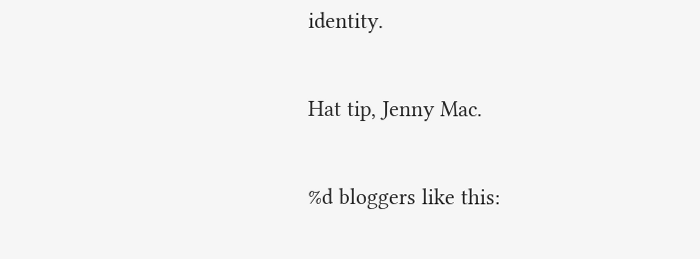identity.

Hat tip, Jenny Mac.

%d bloggers like this: